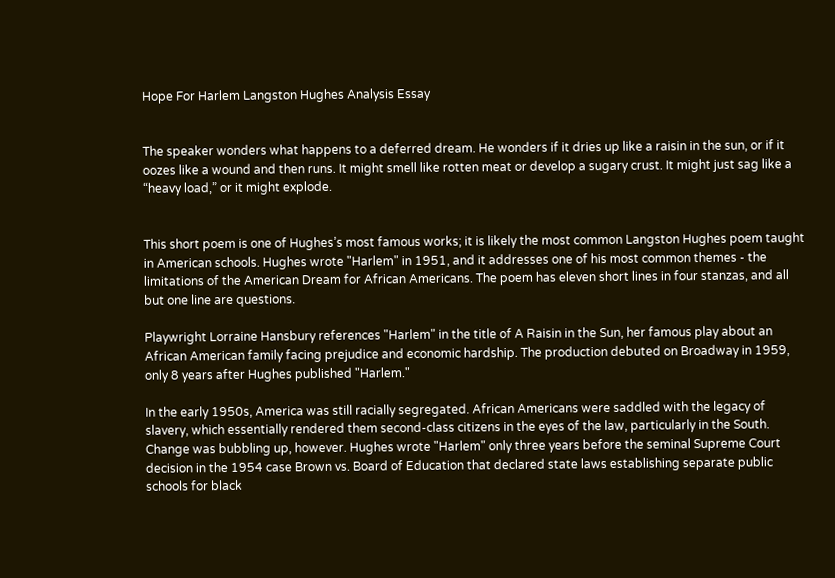Hope For Harlem Langston Hughes Analysis Essay


The speaker wonders what happens to a deferred dream. He wonders if it dries up like a raisin in the sun, or if it oozes like a wound and then runs. It might smell like rotten meat or develop a sugary crust. It might just sag like a “heavy load,” or it might explode.


This short poem is one of Hughes’s most famous works; it is likely the most common Langston Hughes poem taught in American schools. Hughes wrote "Harlem" in 1951, and it addresses one of his most common themes - the limitations of the American Dream for African Americans. The poem has eleven short lines in four stanzas, and all but one line are questions.

Playwright Lorraine Hansbury references "Harlem" in the title of A Raisin in the Sun, her famous play about an African American family facing prejudice and economic hardship. The production debuted on Broadway in 1959, only 8 years after Hughes published "Harlem."

In the early 1950s, America was still racially segregated. African Americans were saddled with the legacy of slavery, which essentially rendered them second-class citizens in the eyes of the law, particularly in the South. Change was bubbling up, however. Hughes wrote "Harlem" only three years before the seminal Supreme Court decision in the 1954 case Brown vs. Board of Education that declared state laws establishing separate public schools for black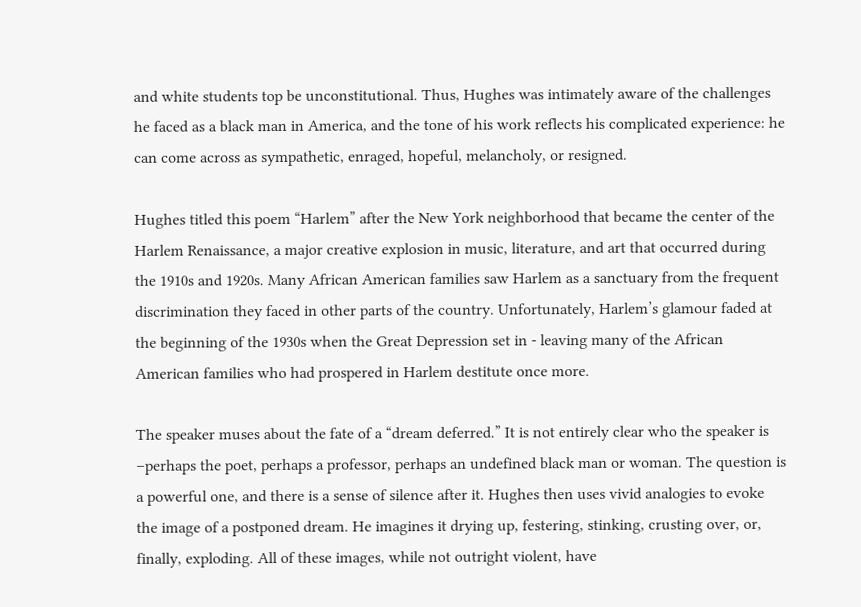and white students top be unconstitutional. Thus, Hughes was intimately aware of the challenges he faced as a black man in America, and the tone of his work reflects his complicated experience: he can come across as sympathetic, enraged, hopeful, melancholy, or resigned.

Hughes titled this poem “Harlem” after the New York neighborhood that became the center of the Harlem Renaissance, a major creative explosion in music, literature, and art that occurred during the 1910s and 1920s. Many African American families saw Harlem as a sanctuary from the frequent discrimination they faced in other parts of the country. Unfortunately, Harlem’s glamour faded at the beginning of the 1930s when the Great Depression set in - leaving many of the African American families who had prospered in Harlem destitute once more.

The speaker muses about the fate of a “dream deferred.” It is not entirely clear who the speaker is –perhaps the poet, perhaps a professor, perhaps an undefined black man or woman. The question is a powerful one, and there is a sense of silence after it. Hughes then uses vivid analogies to evoke the image of a postponed dream. He imagines it drying up, festering, stinking, crusting over, or, finally, exploding. All of these images, while not outright violent, have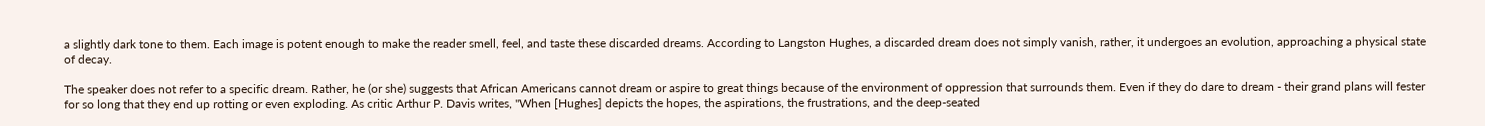a slightly dark tone to them. Each image is potent enough to make the reader smell, feel, and taste these discarded dreams. According to Langston Hughes, a discarded dream does not simply vanish, rather, it undergoes an evolution, approaching a physical state of decay.

The speaker does not refer to a specific dream. Rather, he (or she) suggests that African Americans cannot dream or aspire to great things because of the environment of oppression that surrounds them. Even if they do dare to dream - their grand plans will fester for so long that they end up rotting or even exploding. As critic Arthur P. Davis writes, "When [Hughes] depicts the hopes, the aspirations, the frustrations, and the deep-seated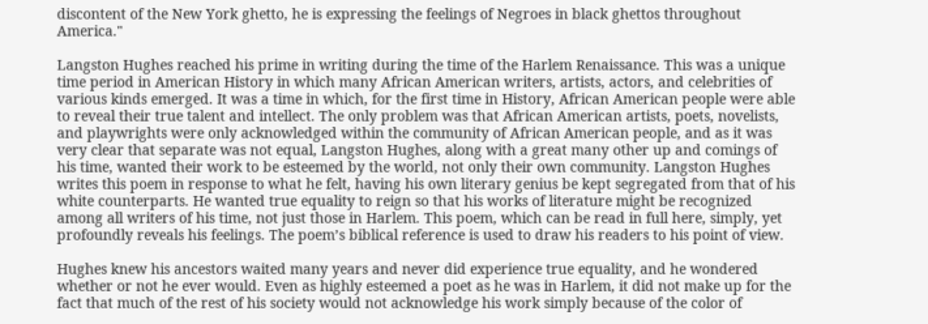discontent of the New York ghetto, he is expressing the feelings of Negroes in black ghettos throughout America."

Langston Hughes reached his prime in writing during the time of the Harlem Renaissance. This was a unique time period in American History in which many African American writers, artists, actors, and celebrities of various kinds emerged. It was a time in which, for the first time in History, African American people were able to reveal their true talent and intellect. The only problem was that African American artists, poets, novelists, and playwrights were only acknowledged within the community of African American people, and as it was very clear that separate was not equal, Langston Hughes, along with a great many other up and comings of his time, wanted their work to be esteemed by the world, not only their own community. Langston Hughes writes this poem in response to what he felt, having his own literary genius be kept segregated from that of his white counterparts. He wanted true equality to reign so that his works of literature might be recognized among all writers of his time, not just those in Harlem. This poem, which can be read in full here, simply, yet profoundly reveals his feelings. The poem’s biblical reference is used to draw his readers to his point of view.

Hughes knew his ancestors waited many years and never did experience true equality, and he wondered whether or not he ever would. Even as highly esteemed a poet as he was in Harlem, it did not make up for the fact that much of the rest of his society would not acknowledge his work simply because of the color of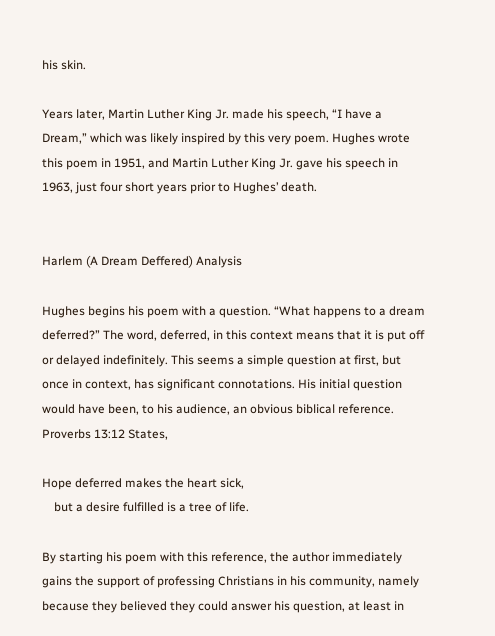his skin.

Years later, Martin Luther King Jr. made his speech, “I have a Dream,” which was likely inspired by this very poem. Hughes wrote this poem in 1951, and Martin Luther King Jr. gave his speech in 1963, just four short years prior to Hughes’ death.


Harlem (A Dream Deffered) Analysis

Hughes begins his poem with a question. “What happens to a dream deferred?” The word, deferred, in this context means that it is put off or delayed indefinitely. This seems a simple question at first, but once in context, has significant connotations. His initial question would have been, to his audience, an obvious biblical reference. Proverbs 13:12 States,

Hope deferred makes the heart sick,
    but a desire fulfilled is a tree of life.

By starting his poem with this reference, the author immediately gains the support of professing Christians in his community, namely because they believed they could answer his question, at least in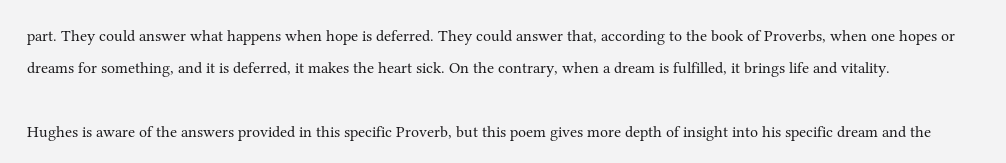part. They could answer what happens when hope is deferred. They could answer that, according to the book of Proverbs, when one hopes or dreams for something, and it is deferred, it makes the heart sick. On the contrary, when a dream is fulfilled, it brings life and vitality.

Hughes is aware of the answers provided in this specific Proverb, but this poem gives more depth of insight into his specific dream and the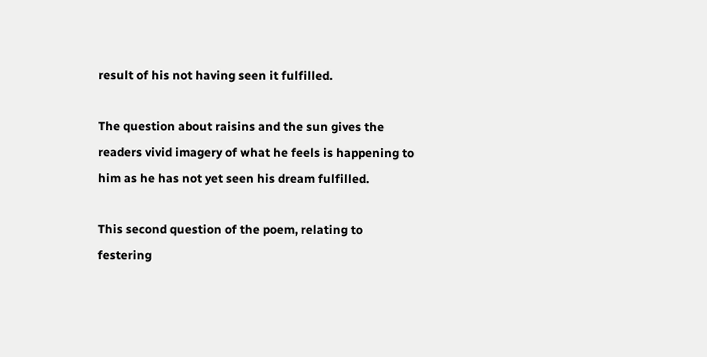result of his not having seen it fulfilled.

The question about raisins and the sun gives the readers vivid imagery of what he feels is happening to him as he has not yet seen his dream fulfilled.

This second question of the poem, relating to festering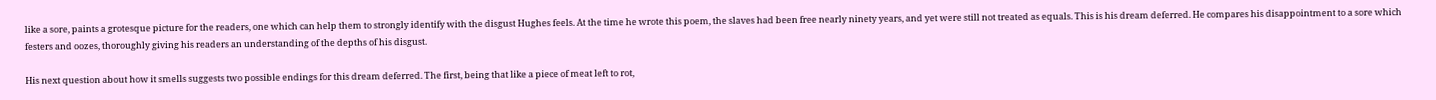like a sore, paints a grotesque picture for the readers, one which can help them to strongly identify with the disgust Hughes feels. At the time he wrote this poem, the slaves had been free nearly ninety years, and yet were still not treated as equals. This is his dream deferred. He compares his disappointment to a sore which festers and oozes, thoroughly giving his readers an understanding of the depths of his disgust.

His next question about how it smells suggests two possible endings for this dream deferred. The first, being that like a piece of meat left to rot,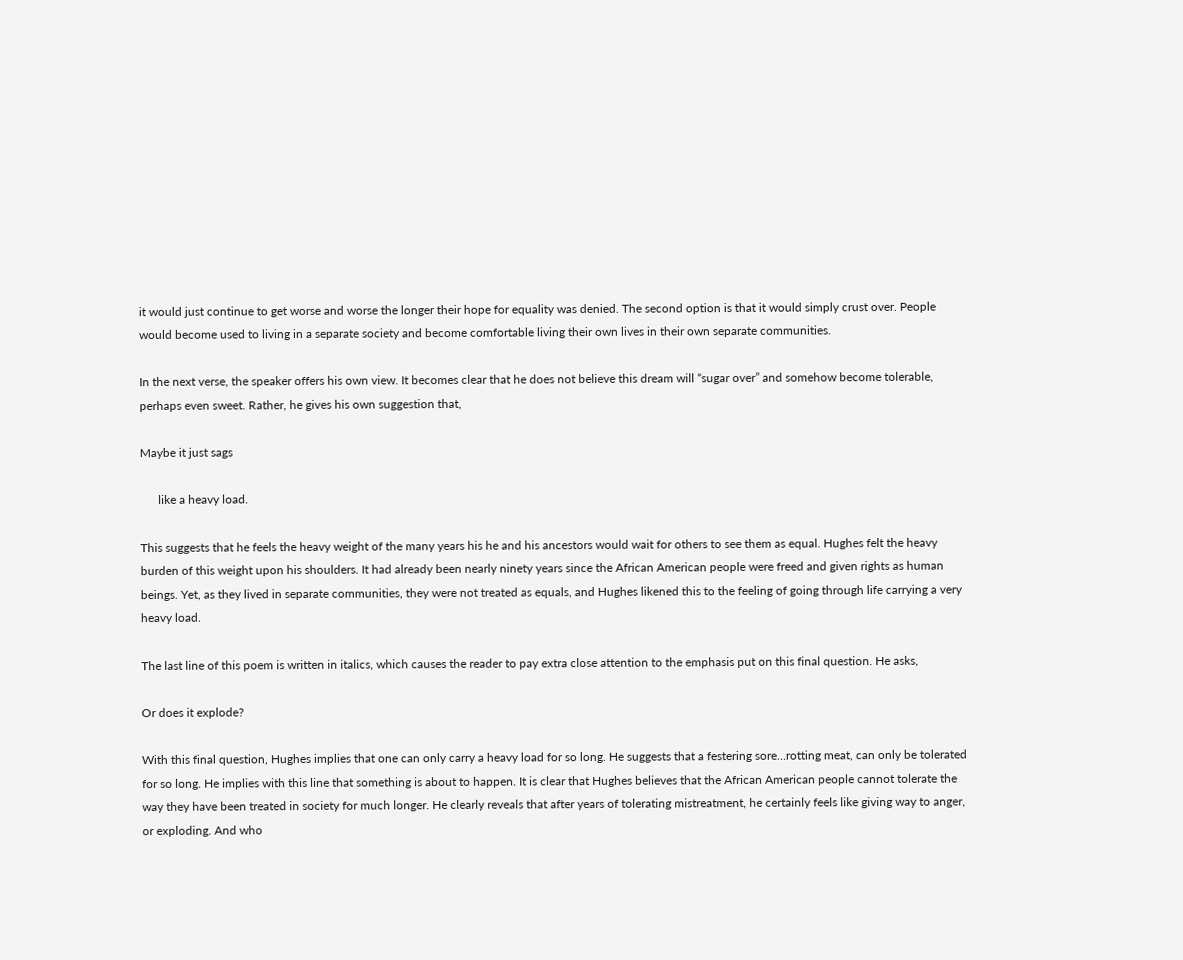it would just continue to get worse and worse the longer their hope for equality was denied. The second option is that it would simply crust over. People would become used to living in a separate society and become comfortable living their own lives in their own separate communities.

In the next verse, the speaker offers his own view. It becomes clear that he does not believe this dream will “sugar over” and somehow become tolerable, perhaps even sweet. Rather, he gives his own suggestion that,

Maybe it just sags

      like a heavy load.

This suggests that he feels the heavy weight of the many years his he and his ancestors would wait for others to see them as equal. Hughes felt the heavy burden of this weight upon his shoulders. It had already been nearly ninety years since the African American people were freed and given rights as human beings. Yet, as they lived in separate communities, they were not treated as equals, and Hughes likened this to the feeling of going through life carrying a very heavy load.

The last line of this poem is written in italics, which causes the reader to pay extra close attention to the emphasis put on this final question. He asks,

Or does it explode?

With this final question, Hughes implies that one can only carry a heavy load for so long. He suggests that a festering sore…rotting meat, can only be tolerated for so long. He implies with this line that something is about to happen. It is clear that Hughes believes that the African American people cannot tolerate the way they have been treated in society for much longer. He clearly reveals that after years of tolerating mistreatment, he certainly feels like giving way to anger, or exploding. And who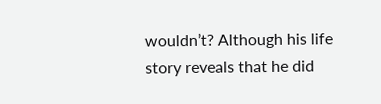wouldn’t? Although his life story reveals that he did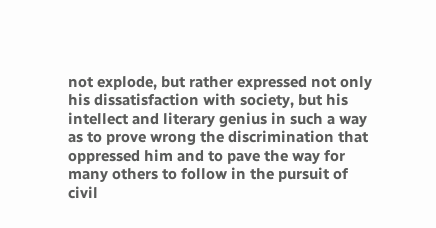not explode, but rather expressed not only his dissatisfaction with society, but his intellect and literary genius in such a way as to prove wrong the discrimination that oppressed him and to pave the way for many others to follow in the pursuit of civil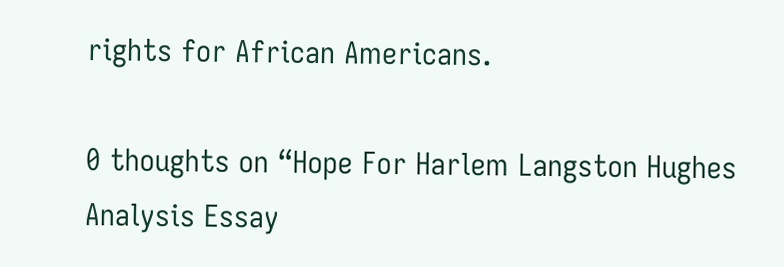rights for African Americans.

0 thoughts on “Hope For Harlem Langston Hughes Analysis Essay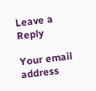Leave a Reply

Your email address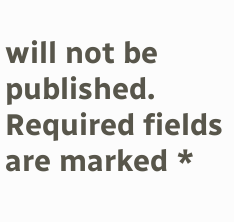will not be published. Required fields are marked *